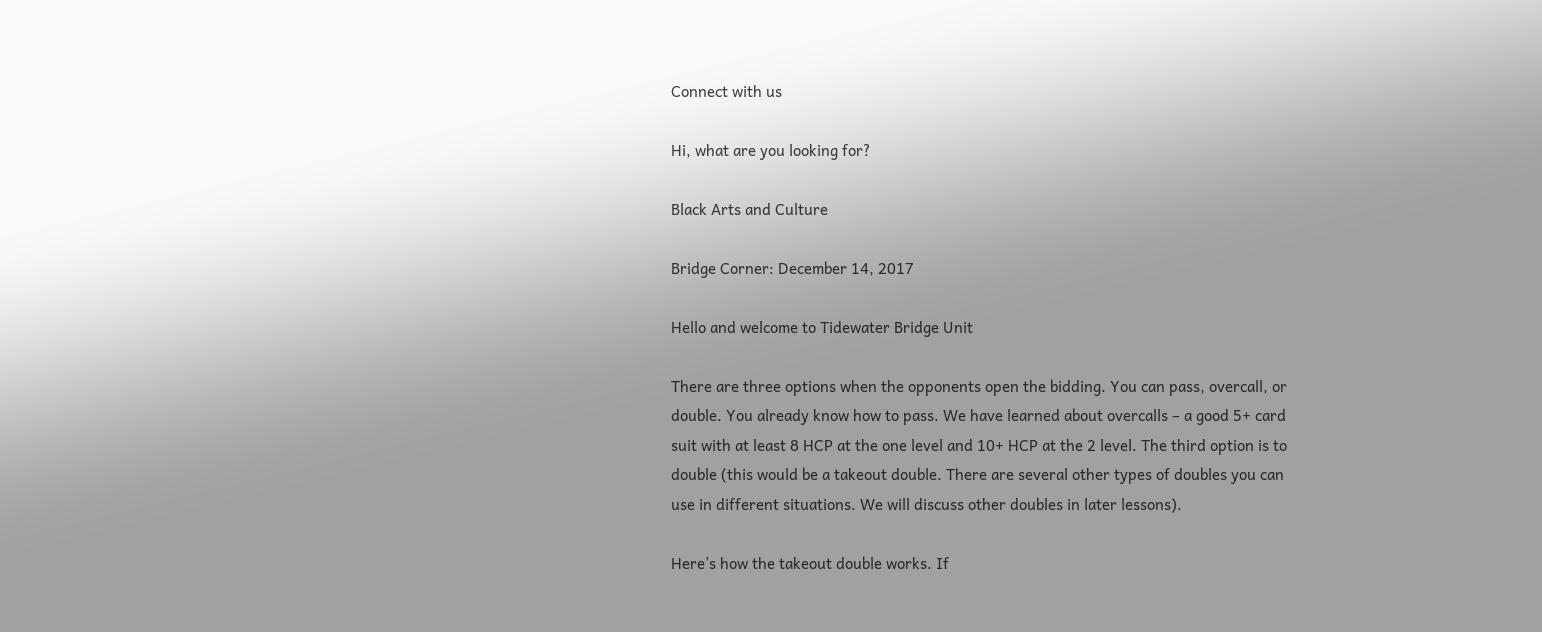Connect with us

Hi, what are you looking for?

Black Arts and Culture

Bridge Corner: December 14, 2017

Hello and welcome to Tidewater Bridge Unit

There are three options when the opponents open the bidding. You can pass, overcall, or double. You already know how to pass. We have learned about overcalls – a good 5+ card suit with at least 8 HCP at the one level and 10+ HCP at the 2 level. The third option is to double (this would be a takeout double. There are several other types of doubles you can use in different situations. We will discuss other doubles in later lessons).

Here’s how the takeout double works. If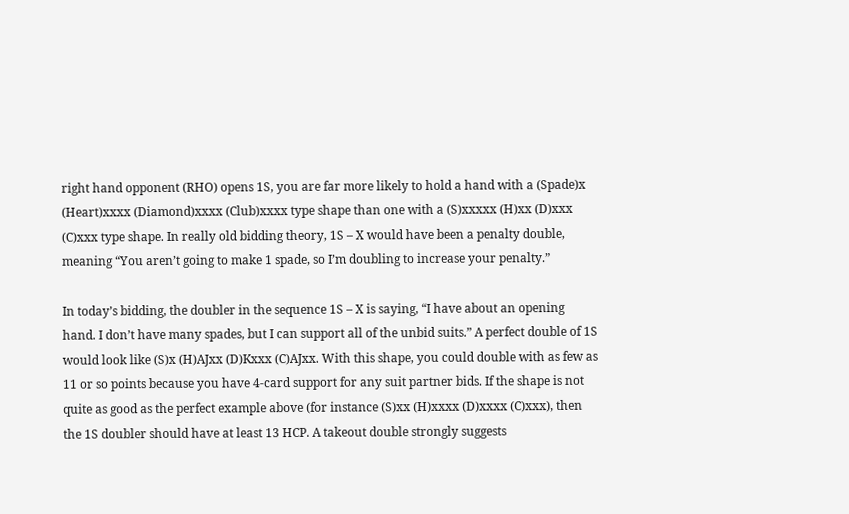right hand opponent (RHO) opens 1S, you are far more likely to hold a hand with a (Spade)x (Heart)xxxx (Diamond)xxxx (Club)xxxx type shape than one with a (S)xxxxx (H)xx (D)xxx (C)xxx type shape. In really old bidding theory, 1S – X would have been a penalty double, meaning “You aren’t going to make 1 spade, so I’m doubling to increase your penalty.”

In today’s bidding, the doubler in the sequence 1S – X is saying, “I have about an opening hand. I don’t have many spades, but I can support all of the unbid suits.” A perfect double of 1S would look like (S)x (H)AJxx (D)Kxxx (C)AJxx. With this shape, you could double with as few as 11 or so points because you have 4-card support for any suit partner bids. If the shape is not quite as good as the perfect example above (for instance (S)xx (H)xxxx (D)xxxx (C)xxx), then the 1S doubler should have at least 13 HCP. A takeout double strongly suggests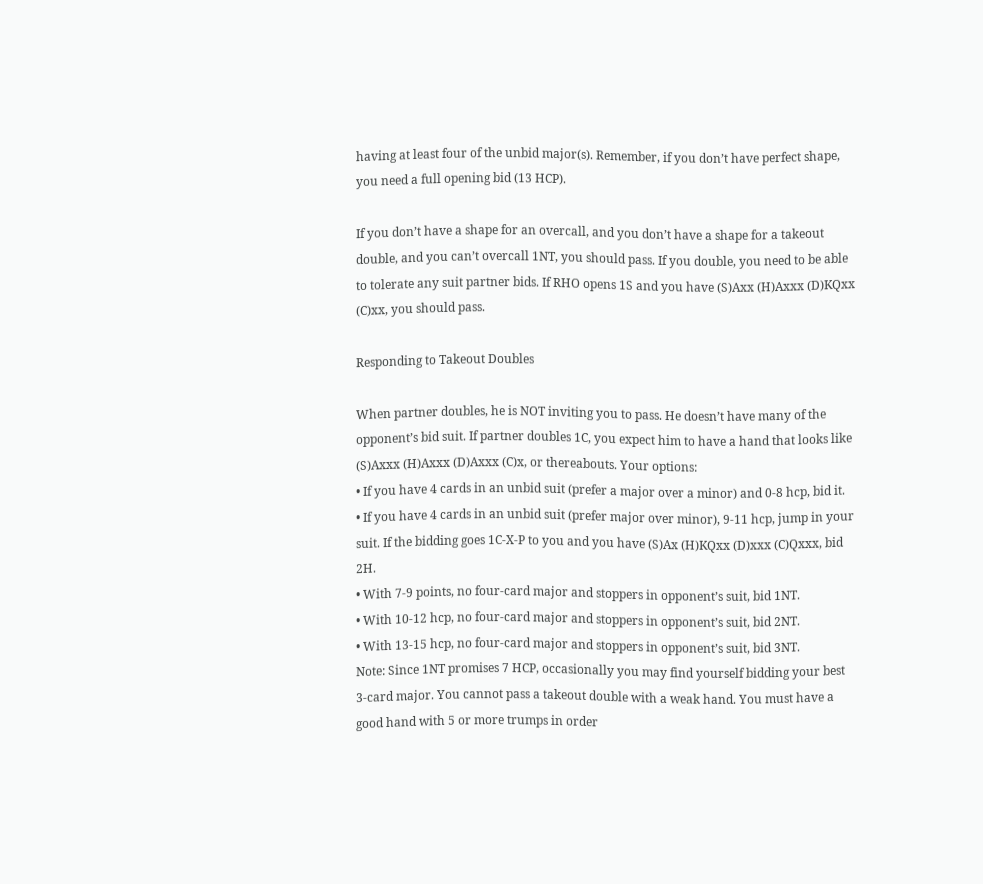having at least four of the unbid major(s). Remember, if you don’t have perfect shape, you need a full opening bid (13 HCP).

If you don’t have a shape for an overcall, and you don’t have a shape for a takeout double, and you can’t overcall 1NT, you should pass. If you double, you need to be able to tolerate any suit partner bids. If RHO opens 1S and you have (S)Axx (H)Axxx (D)KQxx (C)xx, you should pass.

Responding to Takeout Doubles

When partner doubles, he is NOT inviting you to pass. He doesn’t have many of the opponent’s bid suit. If partner doubles 1C, you expect him to have a hand that looks like
(S)Axxx (H)Axxx (D)Axxx (C)x, or thereabouts. Your options:
• If you have 4 cards in an unbid suit (prefer a major over a minor) and 0-8 hcp, bid it.
• If you have 4 cards in an unbid suit (prefer major over minor), 9-11 hcp, jump in your suit. If the bidding goes 1C-X-P to you and you have (S)Ax (H)KQxx (D)xxx (C)Qxxx, bid 2H.
• With 7-9 points, no four-card major and stoppers in opponent’s suit, bid 1NT.
• With 10-12 hcp, no four-card major and stoppers in opponent’s suit, bid 2NT.
• With 13-15 hcp, no four-card major and stoppers in opponent’s suit, bid 3NT.
Note: Since 1NT promises 7 HCP, occasionally you may find yourself bidding your best 3-card major. You cannot pass a takeout double with a weak hand. You must have a good hand with 5 or more trumps in order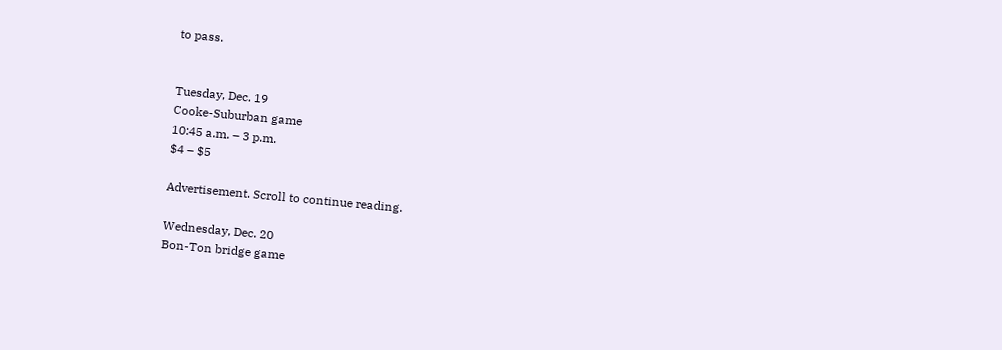to pass.


Tuesday, Dec. 19
Cooke-Suburban game
10:45 a.m. – 3 p.m.
$4 – $5

Advertisement. Scroll to continue reading.

Wednesday, Dec. 20
Bon-Ton bridge game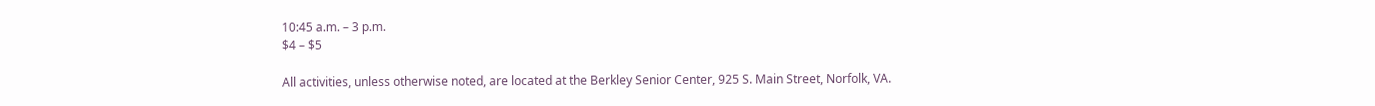10:45 a.m. – 3 p.m.
$4 – $5

All activities, unless otherwise noted, are located at the Berkley Senior Center, 925 S. Main Street, Norfolk, VA.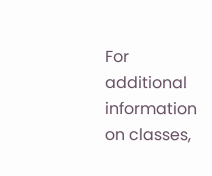For additional information on classes,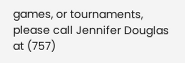games, or tournaments, please call Jennifer Douglas at (757)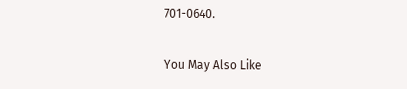701-0640.

You May Also Like